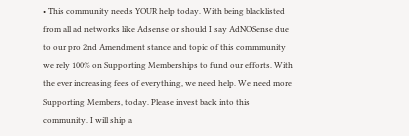• This community needs YOUR help today. With being blacklisted from all ad networks like Adsense or should I say AdNOSense due to our pro 2nd Amendment stance and topic of this commmunity we rely 100% on Supporting Memberships to fund our efforts. With the ever increasing fees of everything, we need help. We need more Supporting Members, today. Please invest back into this community. I will ship a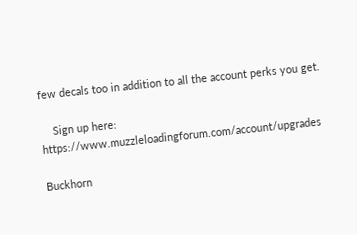few decals too in addition to all the account perks you get.

    Sign up here: https://www.muzzleloadingforum.com/account/upgrades

Buckhorn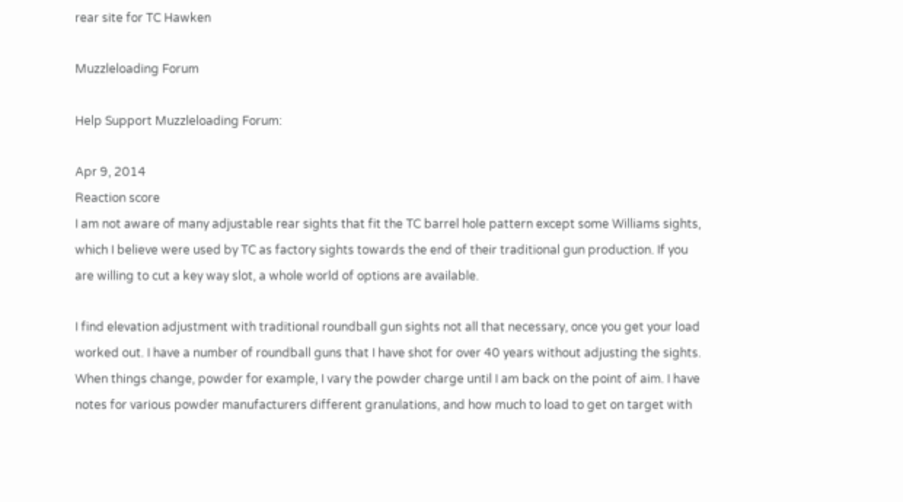rear site for TC Hawken

Muzzleloading Forum

Help Support Muzzleloading Forum:

Apr 9, 2014
Reaction score
I am not aware of many adjustable rear sights that fit the TC barrel hole pattern except some Williams sights, which I believe were used by TC as factory sights towards the end of their traditional gun production. If you are willing to cut a key way slot, a whole world of options are available.

I find elevation adjustment with traditional roundball gun sights not all that necessary, once you get your load worked out. I have a number of roundball guns that I have shot for over 40 years without adjusting the sights. When things change, powder for example, I vary the powder charge until I am back on the point of aim. I have notes for various powder manufacturers different granulations, and how much to load to get on target with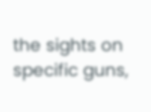the sights on specific guns,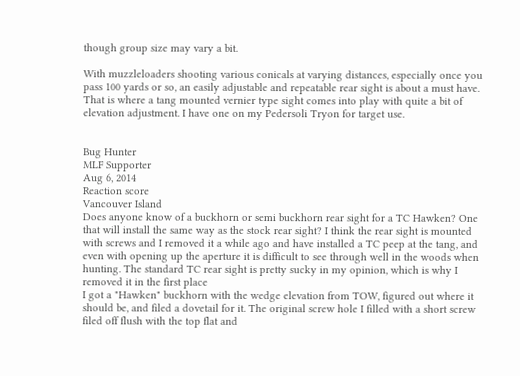though group size may vary a bit.

With muzzleloaders shooting various conicals at varying distances, especially once you pass 100 yards or so, an easily adjustable and repeatable rear sight is about a must have.
That is where a tang mounted vernier type sight comes into play with quite a bit of elevation adjustment. I have one on my Pedersoli Tryon for target use.


Bug Hunter
MLF Supporter
Aug 6, 2014
Reaction score
Vancouver Island
Does anyone know of a buckhorn or semi buckhorn rear sight for a TC Hawken? One that will install the same way as the stock rear sight? I think the rear sight is mounted with screws and I removed it a while ago and have installed a TC peep at the tang, and even with opening up the aperture it is difficult to see through well in the woods when hunting. The standard TC rear sight is pretty sucky in my opinion, which is why I removed it in the first place
I got a "Hawken" buckhorn with the wedge elevation from TOW, figured out where it should be, and filed a dovetail for it. The original screw hole I filled with a short screw filed off flush with the top flat and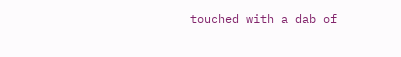touched with a dab of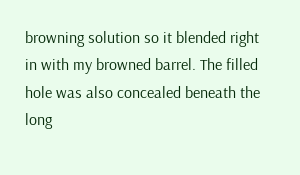browning solution so it blended right in with my browned barrel. The filled hole was also concealed beneath the long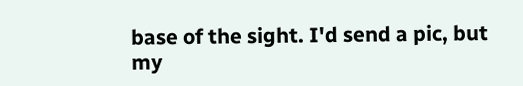base of the sight. I'd send a pic, but my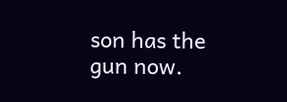son has the gun now.